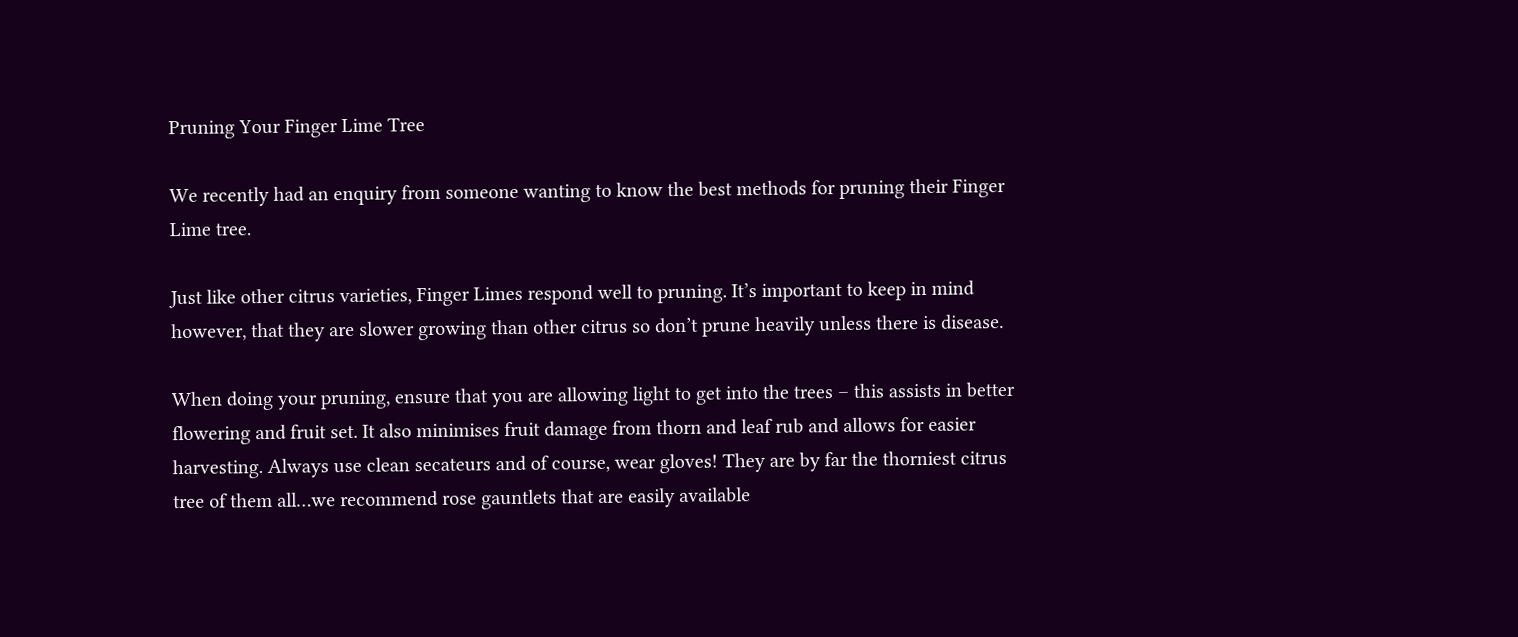Pruning Your Finger Lime Tree

We recently had an enquiry from someone wanting to know the best methods for pruning their Finger Lime tree.

Just like other citrus varieties, Finger Limes respond well to pruning. It’s important to keep in mind however, that they are slower growing than other citrus so don’t prune heavily unless there is disease.

When doing your pruning, ensure that you are allowing light to get into the trees – this assists in better flowering and fruit set. It also minimises fruit damage from thorn and leaf rub and allows for easier harvesting. Always use clean secateurs and of course, wear gloves! They are by far the thorniest citrus tree of them all…we recommend rose gauntlets that are easily available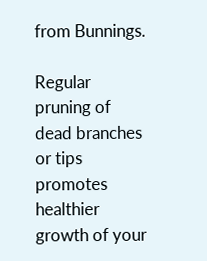from Bunnings.

Regular pruning of dead branches or tips promotes healthier growth of your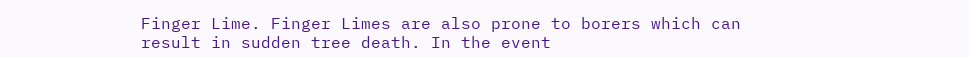Finger Lime. Finger Limes are also prone to borers which can result in sudden tree death. In the event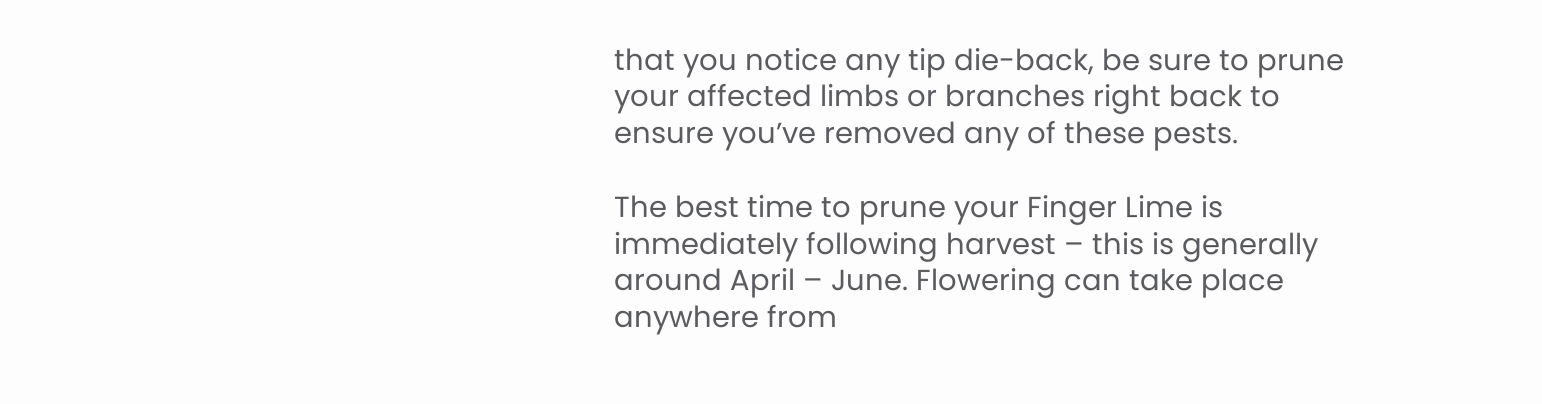that you notice any tip die-back, be sure to prune your affected limbs or branches right back to ensure you’ve removed any of these pests.

The best time to prune your Finger Lime is immediately following harvest – this is generally around April – June. Flowering can take place anywhere from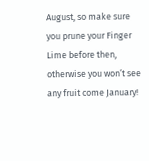August, so make sure you prune your Finger Lime before then, otherwise you won’t see any fruit come January!